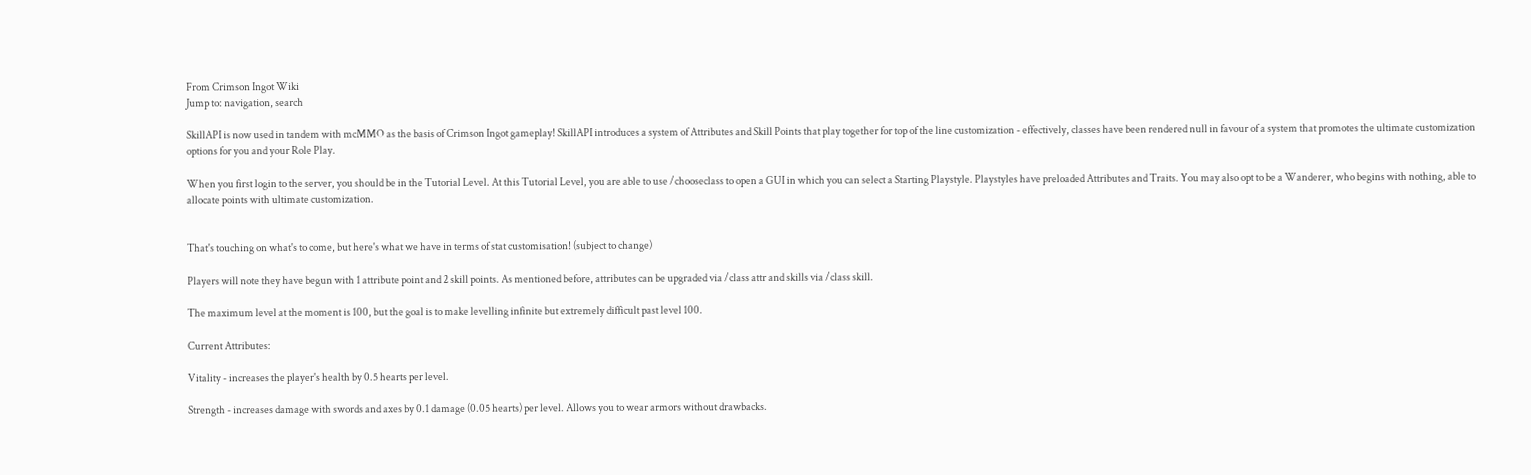From Crimson Ingot Wiki
Jump to: navigation, search

SkillAPI is now used in tandem with mcMMO as the basis of Crimson Ingot gameplay! SkillAPI introduces a system of Attributes and Skill Points that play together for top of the line customization - effectively, classes have been rendered null in favour of a system that promotes the ultimate customization options for you and your Role Play.

When you first login to the server, you should be in the Tutorial Level. At this Tutorial Level, you are able to use /chooseclass to open a GUI in which you can select a Starting Playstyle. Playstyles have preloaded Attributes and Traits. You may also opt to be a Wanderer, who begins with nothing, able to allocate points with ultimate customization.


That's touching on what's to come, but here's what we have in terms of stat customisation! (subject to change)

Players will note they have begun with 1 attribute point and 2 skill points. As mentioned before, attributes can be upgraded via /class attr and skills via /class skill.

The maximum level at the moment is 100, but the goal is to make levelling infinite but extremely difficult past level 100.

Current Attributes:

Vitality - increases the player's health by 0.5 hearts per level.

Strength - increases damage with swords and axes by 0.1 damage (0.05 hearts) per level. Allows you to wear armors without drawbacks.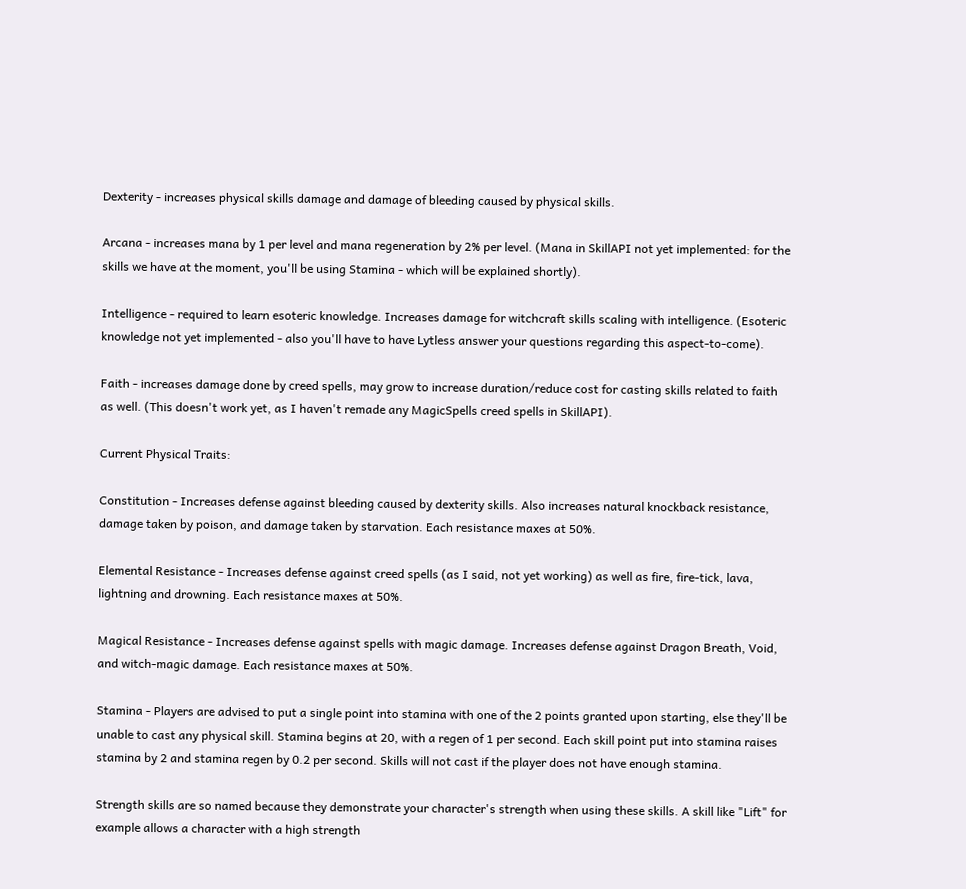Dexterity - increases physical skills damage and damage of bleeding caused by physical skills.

Arcana - increases mana by 1 per level and mana regeneration by 2% per level. (Mana in SkillAPI not yet implemented: for the skills we have at the moment, you'll be using Stamina - which will be explained shortly).

Intelligence - required to learn esoteric knowledge. Increases damage for witchcraft skills scaling with intelligence. (Esoteric knowledge not yet implemented - also you'll have to have Lytless answer your questions regarding this aspect-to-come).

Faith - increases damage done by creed spells, may grow to increase duration/reduce cost for casting skills related to faith as well. (This doesn't work yet, as I haven't remade any MagicSpells creed spells in SkillAPI).

Current Physical Traits:

Constitution - Increases defense against bleeding caused by dexterity skills. Also increases natural knockback resistance, damage taken by poison, and damage taken by starvation. Each resistance maxes at 50%.

Elemental Resistance - Increases defense against creed spells (as I said, not yet working) as well as fire, fire-tick, lava, lightning and drowning. Each resistance maxes at 50%.

Magical Resistance - Increases defense against spells with magic damage. Increases defense against Dragon Breath, Void, and witch-magic damage. Each resistance maxes at 50%.

Stamina - Players are advised to put a single point into stamina with one of the 2 points granted upon starting, else they'll be unable to cast any physical skill. Stamina begins at 20, with a regen of 1 per second. Each skill point put into stamina raises stamina by 2 and stamina regen by 0.2 per second. Skills will not cast if the player does not have enough stamina.

Strength skills are so named because they demonstrate your character's strength when using these skills. A skill like "Lift" for example allows a character with a high strength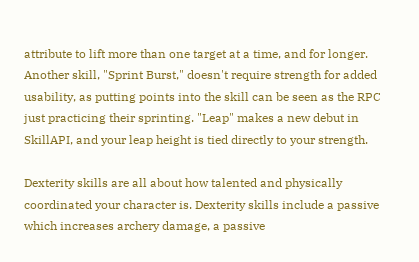attribute to lift more than one target at a time, and for longer. Another skill, "Sprint Burst," doesn't require strength for added usability, as putting points into the skill can be seen as the RPC just practicing their sprinting. "Leap" makes a new debut in SkillAPI, and your leap height is tied directly to your strength.

Dexterity skills are all about how talented and physically coordinated your character is. Dexterity skills include a passive which increases archery damage, a passive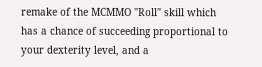remake of the MCMMO "Roll" skill which has a chance of succeeding proportional to your dexterity level, and a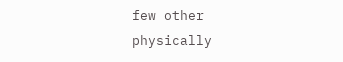few other physically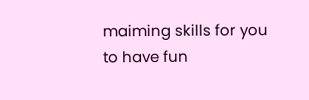maiming skills for you to have fun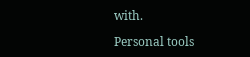with.

Personal tools